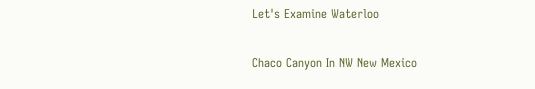Let's Examine Waterloo

Chaco Canyon In NW New Mexico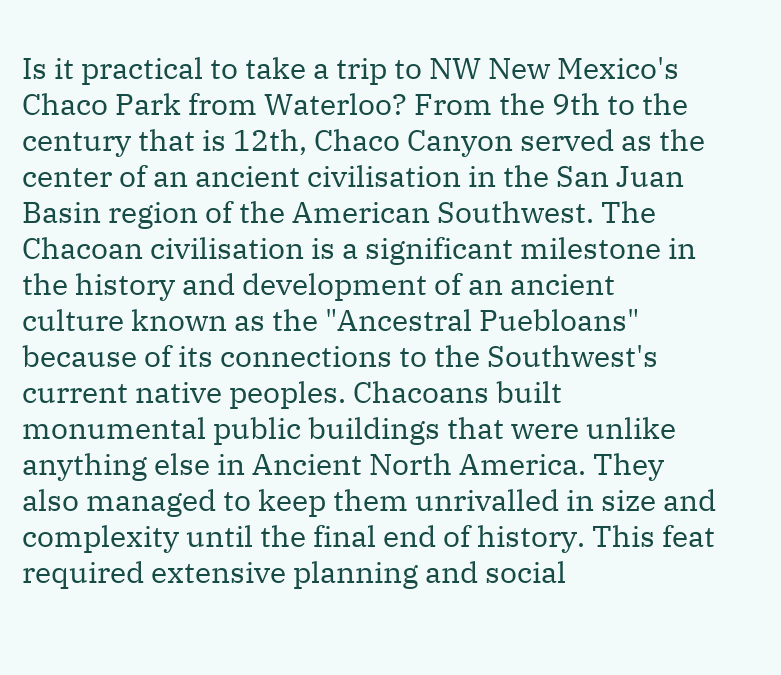Is it practical to take a trip to NW New Mexico's Chaco Park from Waterloo? From the 9th to the century that is 12th, Chaco Canyon served as the center of an ancient civilisation in the San Juan Basin region of the American Southwest. The Chacoan civilisation is a significant milestone in the history and development of an ancient culture known as the "Ancestral Puebloans" because of its connections to the Southwest's current native peoples. Chacoans built monumental public buildings that were unlike anything else in Ancient North America. They also managed to keep them unrivalled in size and complexity until the final end of history. This feat required extensive planning and social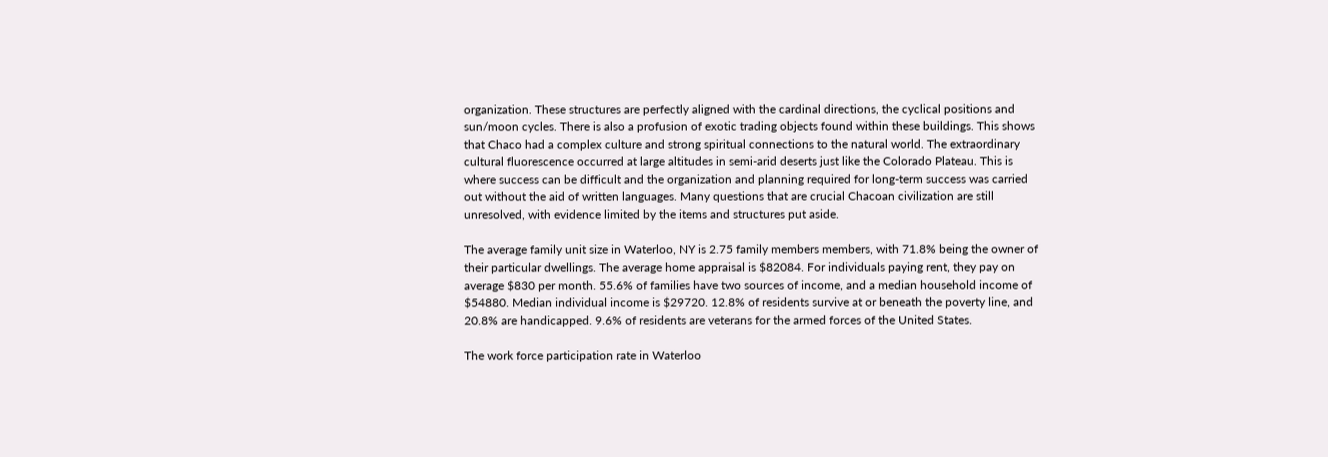organization. These structures are perfectly aligned with the cardinal directions, the cyclical positions and sun/moon cycles. There is also a profusion of exotic trading objects found within these buildings. This shows that Chaco had a complex culture and strong spiritual connections to the natural world. The extraordinary cultural fluorescence occurred at large altitudes in semi-arid deserts just like the Colorado Plateau. This is where success can be difficult and the organization and planning required for long-term success was carried out without the aid of written languages. Many questions that are crucial Chacoan civilization are still unresolved, with evidence limited by the items and structures put aside.

The average family unit size in Waterloo, NY is 2.75 family members members, with 71.8% being the owner of their particular dwellings. The average home appraisal is $82084. For individuals paying rent, they pay on average $830 per month. 55.6% of families have two sources of income, and a median household income of $54880. Median individual income is $29720. 12.8% of residents survive at or beneath the poverty line, and 20.8% are handicapped. 9.6% of residents are veterans for the armed forces of the United States.

The work force participation rate in Waterloo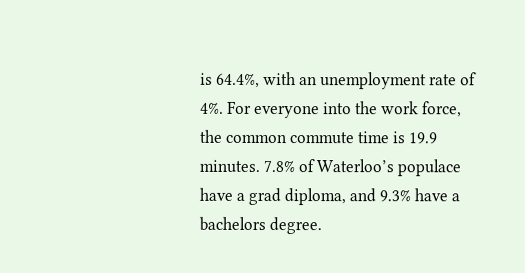is 64.4%, with an unemployment rate of 4%. For everyone into the work force, the common commute time is 19.9 minutes. 7.8% of Waterloo’s populace have a grad diploma, and 9.3% have a bachelors degree.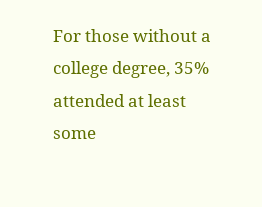For those without a college degree, 35% attended at least some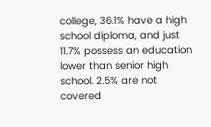college, 36.1% have a high school diploma, and just 11.7% possess an education lower than senior high school. 2.5% are not covered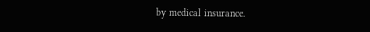by medical insurance.